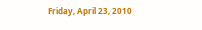Friday, April 23, 2010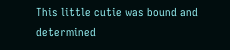This little cutie was bound and determined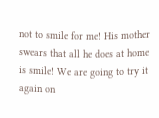not to smile for me! His mother swears that all he does at home is smile! We are going to try it again on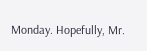Monday. Hopefully, Mr.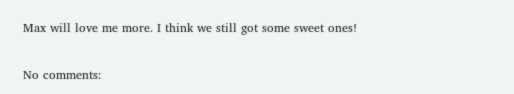Max will love me more. I think we still got some sweet ones!

No comments: